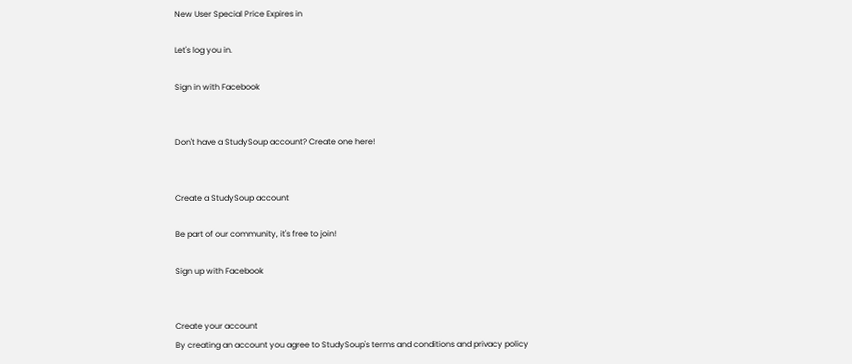New User Special Price Expires in

Let's log you in.

Sign in with Facebook


Don't have a StudySoup account? Create one here!


Create a StudySoup account

Be part of our community, it's free to join!

Sign up with Facebook


Create your account
By creating an account you agree to StudySoup's terms and conditions and privacy policy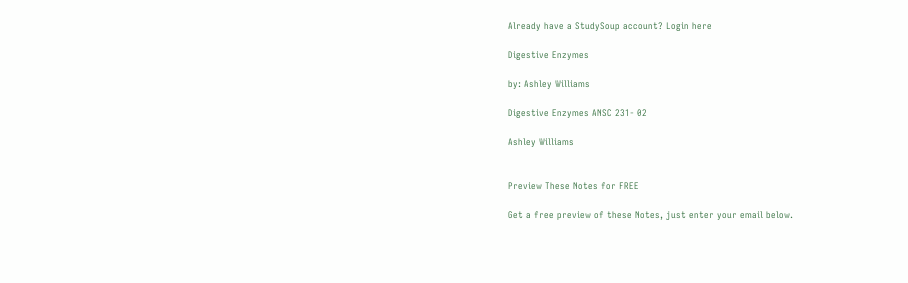Already have a StudySoup account? Login here

Digestive Enzymes

by: Ashley Williams

Digestive Enzymes ANSC 231- 02

Ashley Williams


Preview These Notes for FREE

Get a free preview of these Notes, just enter your email below.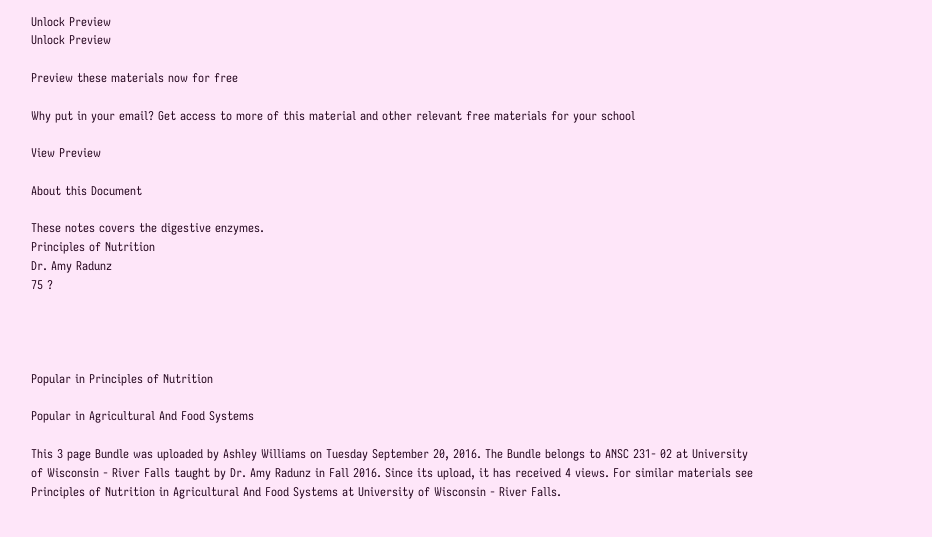Unlock Preview
Unlock Preview

Preview these materials now for free

Why put in your email? Get access to more of this material and other relevant free materials for your school

View Preview

About this Document

These notes covers the digestive enzymes.
Principles of Nutrition
Dr. Amy Radunz
75 ?




Popular in Principles of Nutrition

Popular in Agricultural And Food Systems

This 3 page Bundle was uploaded by Ashley Williams on Tuesday September 20, 2016. The Bundle belongs to ANSC 231- 02 at University of Wisconsin - River Falls taught by Dr. Amy Radunz in Fall 2016. Since its upload, it has received 4 views. For similar materials see Principles of Nutrition in Agricultural And Food Systems at University of Wisconsin - River Falls.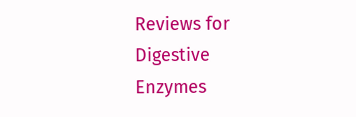Reviews for Digestive Enzymes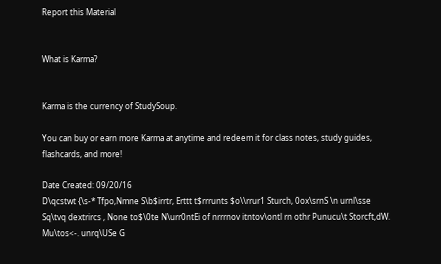Report this Material


What is Karma?


Karma is the currency of StudySoup.

You can buy or earn more Karma at anytime and redeem it for class notes, study guides, flashcards, and more!

Date Created: 09/20/16
D\qcstwt {\s-* Tfpo,Nmne S\b$irrtr, Erttt t$rrrunts $o\\rrur1 Sturch, 0ox\srnS \n urnl\sse Sq\tvq dextrircs , None to$\0te N\urr0ntEi of nrrrnov itntov\ontl rn othr Punucu\t Storcft,dW. Mu\tos<-. unrq\USe G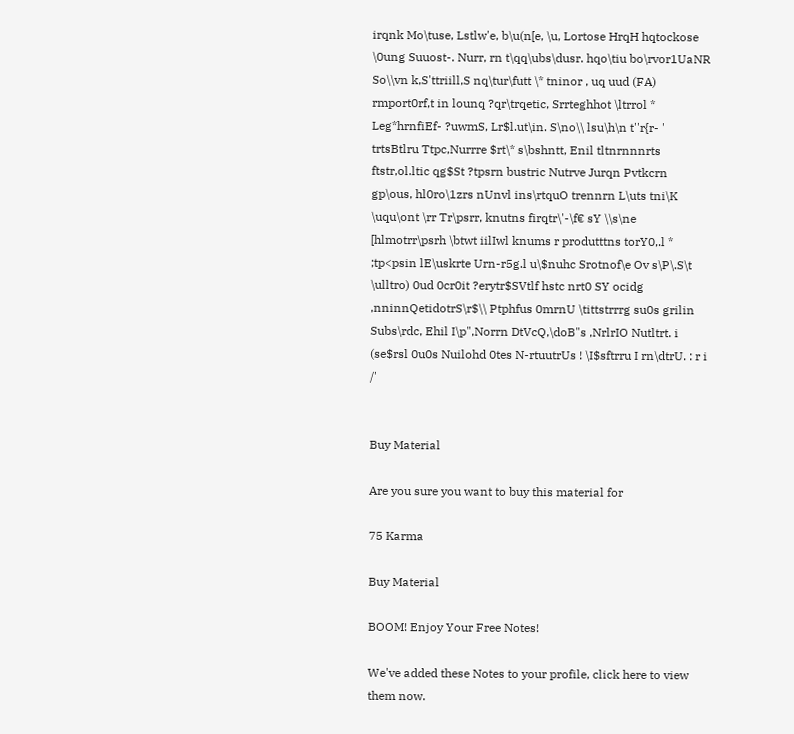irqnk Mo\tuse, Lstlw'e, b\u(n[e, \u, Lortose HrqH hqtockose \0ung Suuost-. Nurr, rn t\qq\ubs\dusr. hqo\tiu bo\rvor1UaNR So\\vn k,S'ttriill,S nq\tur\futt \* tninor , uq uud (FA) rmport0rf,t in lounq ?qr\trqetic, Srrteghhot \ltrrol * Leg*hrnfiEf- ?uwmS, Lr$l.ut\in. S\no\\ lsu\h\n t''r{r- ' trtsBtlru Ttpc,Nurrre $rt\* s\bshntt, Enil tltnrnnnrts ftstr,ol.ltic qg$St ?tpsrn bustric Nutrve Jurqn Pvtkcrn gp\ous, hl0ro\1zrs nUnvl ins\rtquO trennrn L\uts tni\K \uqu\ont \rr Tr\psrr, knutns firqtr\'-\f€ sY \\s\ne [hlmotrr\psrh \btwt iilIwl knums r produtttns torY0,.l * ;tp<psin lE\uskrte Urn-r5g.l u\$nuhc Srotnof\e Ov s\P\.S\t \ulltro) 0ud 0cr0it ?erytr$SVtlf hstc nrt0 SY ocidg ,nninnQetidotrS\r$\\ Ptphfus 0mrnU \tittstrrrg su0s grilin Subs\rdc, Ehil I\p",Norrn DtVcQ,\doB"s ,NrlrIO Nutltrt. i (se$rsl 0u0s Nuilohd 0tes N-rtuutrUs ! \I$sftrru I rn\dtrU. : r i /'


Buy Material

Are you sure you want to buy this material for

75 Karma

Buy Material

BOOM! Enjoy Your Free Notes!

We've added these Notes to your profile, click here to view them now.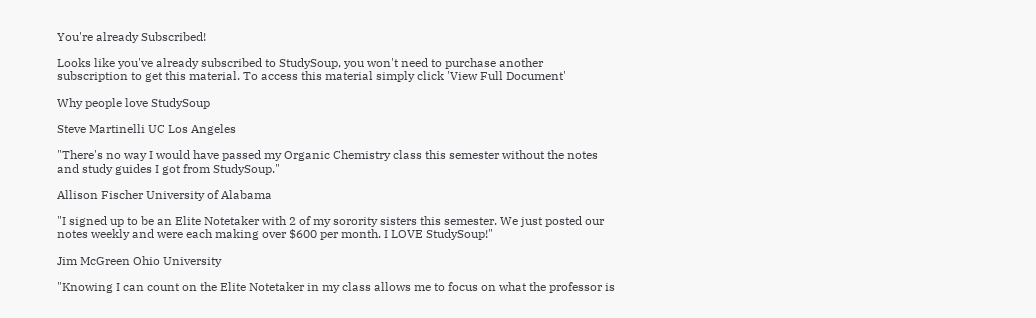You're already Subscribed!

Looks like you've already subscribed to StudySoup, you won't need to purchase another subscription to get this material. To access this material simply click 'View Full Document'

Why people love StudySoup

Steve Martinelli UC Los Angeles

"There's no way I would have passed my Organic Chemistry class this semester without the notes and study guides I got from StudySoup."

Allison Fischer University of Alabama

"I signed up to be an Elite Notetaker with 2 of my sorority sisters this semester. We just posted our notes weekly and were each making over $600 per month. I LOVE StudySoup!"

Jim McGreen Ohio University

"Knowing I can count on the Elite Notetaker in my class allows me to focus on what the professor is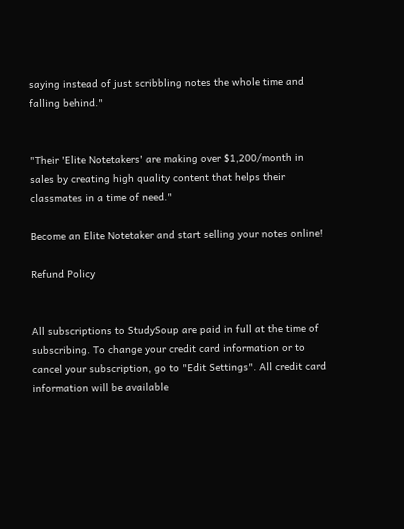saying instead of just scribbling notes the whole time and falling behind."


"Their 'Elite Notetakers' are making over $1,200/month in sales by creating high quality content that helps their classmates in a time of need."

Become an Elite Notetaker and start selling your notes online!

Refund Policy


All subscriptions to StudySoup are paid in full at the time of subscribing. To change your credit card information or to cancel your subscription, go to "Edit Settings". All credit card information will be available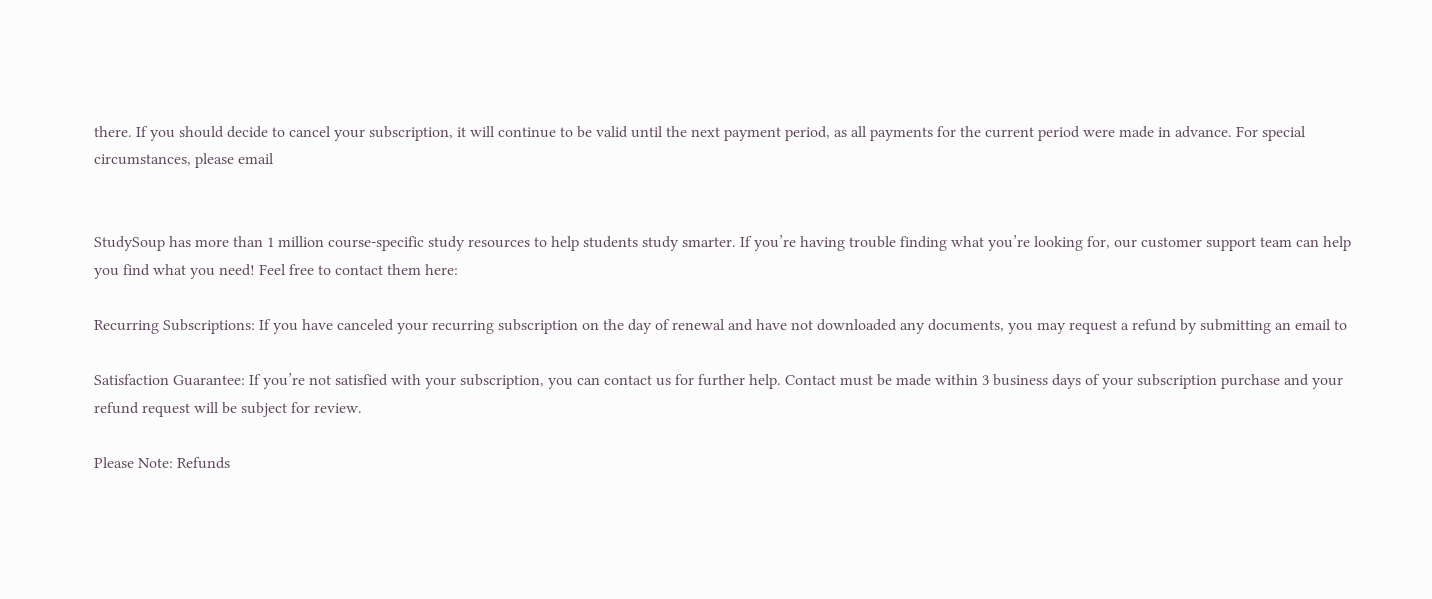there. If you should decide to cancel your subscription, it will continue to be valid until the next payment period, as all payments for the current period were made in advance. For special circumstances, please email


StudySoup has more than 1 million course-specific study resources to help students study smarter. If you’re having trouble finding what you’re looking for, our customer support team can help you find what you need! Feel free to contact them here:

Recurring Subscriptions: If you have canceled your recurring subscription on the day of renewal and have not downloaded any documents, you may request a refund by submitting an email to

Satisfaction Guarantee: If you’re not satisfied with your subscription, you can contact us for further help. Contact must be made within 3 business days of your subscription purchase and your refund request will be subject for review.

Please Note: Refunds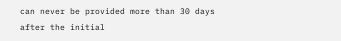can never be provided more than 30 days after the initial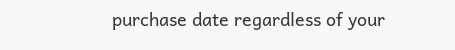purchase date regardless of your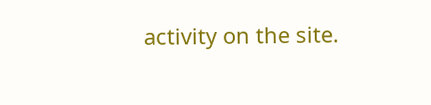activity on the site.